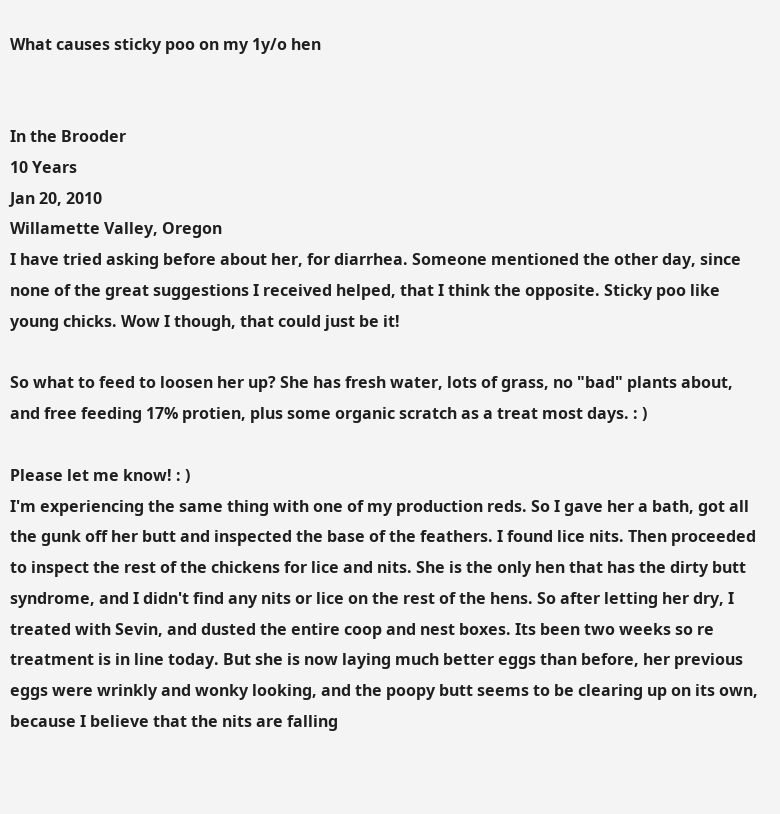What causes sticky poo on my 1y/o hen


In the Brooder
10 Years
Jan 20, 2010
Willamette Valley, Oregon
I have tried asking before about her, for diarrhea. Someone mentioned the other day, since none of the great suggestions I received helped, that I think the opposite. Sticky poo like young chicks. Wow I though, that could just be it!

So what to feed to loosen her up? She has fresh water, lots of grass, no "bad" plants about, and free feeding 17% protien, plus some organic scratch as a treat most days. : )

Please let me know! : )
I'm experiencing the same thing with one of my production reds. So I gave her a bath, got all the gunk off her butt and inspected the base of the feathers. I found lice nits. Then proceeded to inspect the rest of the chickens for lice and nits. She is the only hen that has the dirty butt syndrome, and I didn't find any nits or lice on the rest of the hens. So after letting her dry, I treated with Sevin, and dusted the entire coop and nest boxes. Its been two weeks so re treatment is in line today. But she is now laying much better eggs than before, her previous eggs were wrinkly and wonky looking, and the poopy butt seems to be clearing up on its own, because I believe that the nits are falling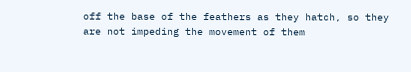off the base of the feathers as they hatch, so they are not impeding the movement of them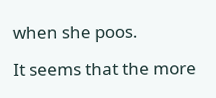when she poos.

It seems that the more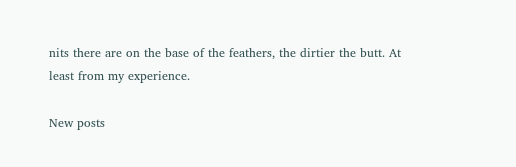nits there are on the base of the feathers, the dirtier the butt. At least from my experience.

New posts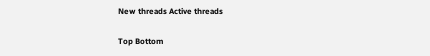New threads Active threads

Top Bottom